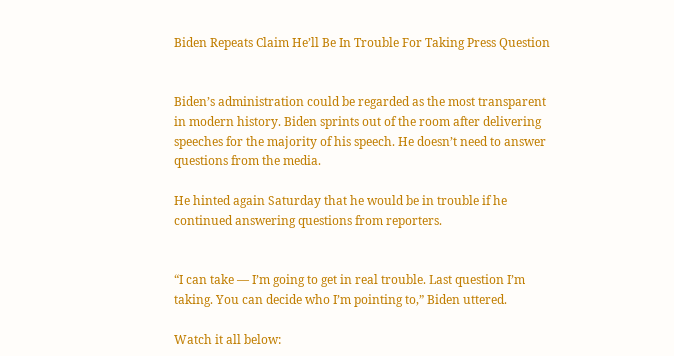Biden Repeats Claim He’ll Be In Trouble For Taking Press Question


Biden’s administration could be regarded as the most transparent in modern history. Biden sprints out of the room after delivering speeches for the majority of his speech. He doesn’t need to answer questions from the media.

He hinted again Saturday that he would be in trouble if he continued answering questions from reporters.


“I can take — I’m going to get in real trouble. Last question I’m taking. You can decide who I’m pointing to,” Biden uttered.

Watch it all below: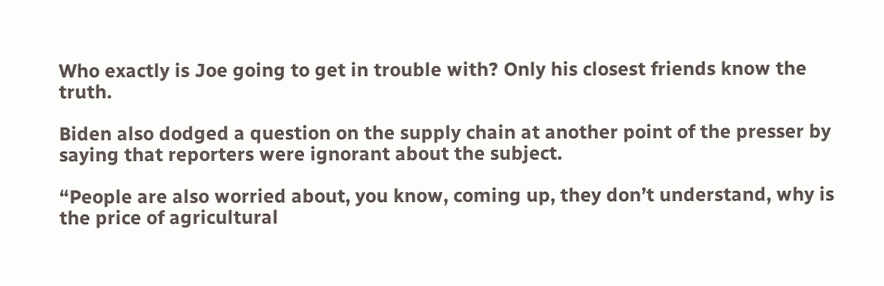Who exactly is Joe going to get in trouble with? Only his closest friends know the truth.

Biden also dodged a question on the supply chain at another point of the presser by saying that reporters were ignorant about the subject.

“People are also worried about, you know, coming up, they don’t understand, why is the price of agricultural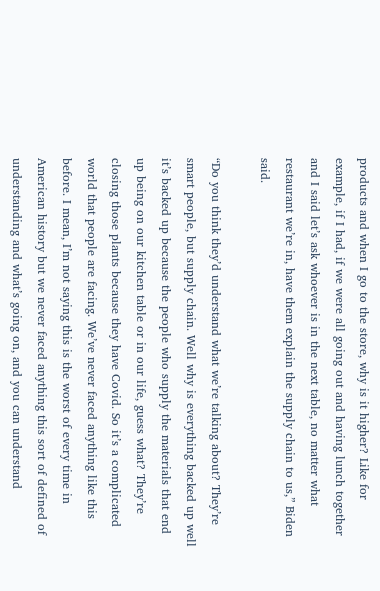products and when I go to the store, why is it higher? Like for example, if I had, if we were all going out and having lunch together and I said let’s ask whoever is in the next table, no matter what restaurant we’re in, have them explain the supply chain to us,” Biden said.

“Do you think they’d understand what we’re talking about? They’re smart people, but supply chain. Well why is everything backed up well it’s backed up because the people who supply the materials that end up being on our kitchen table or in our life, guess what? They’re closing those plants because they have Covid. So it’s a complicated world that people are facing. We’ve never faced anything like this before. I mean, I’m not saying this is the worst of every time in American history but we never faced anything this sort of defined of understanding and what’s going on, and you can understand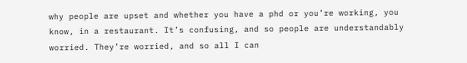why people are upset and whether you have a phd or you’re working, you know, in a restaurant. It’s confusing, and so people are understandably worried. They’re worried, and so all I can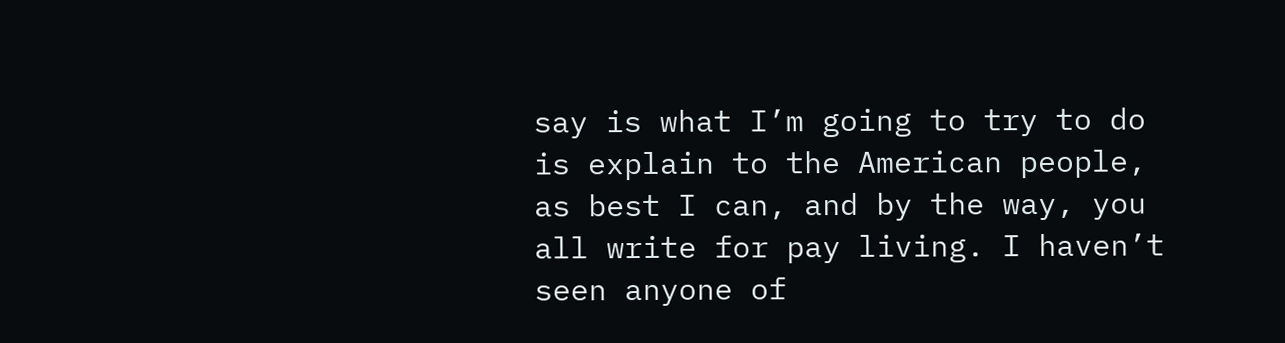say is what I’m going to try to do is explain to the American people, as best I can, and by the way, you all write for pay living. I haven’t seen anyone of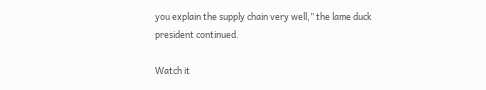you explain the supply chain very well,” the lame duck president continued.

Watch it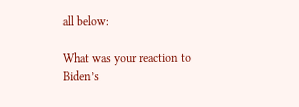all below:

What was your reaction to Biden’s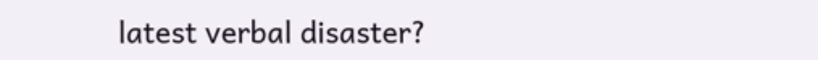latest verbal disaster?